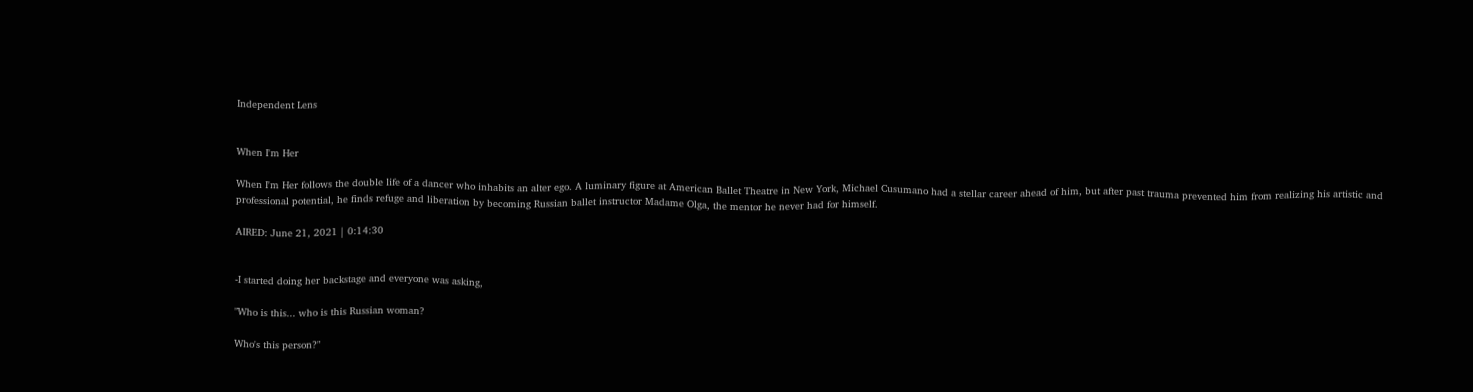Independent Lens


When I'm Her

When I'm Her follows the double life of a dancer who inhabits an alter ego. A luminary figure at American Ballet Theatre in New York, Michael Cusumano had a stellar career ahead of him, but after past trauma prevented him from realizing his artistic and professional potential, he finds refuge and liberation by becoming Russian ballet instructor Madame Olga, the mentor he never had for himself.

AIRED: June 21, 2021 | 0:14:30


-I started doing her backstage and everyone was asking,

"Who is this... who is this Russian woman?

Who's this person?"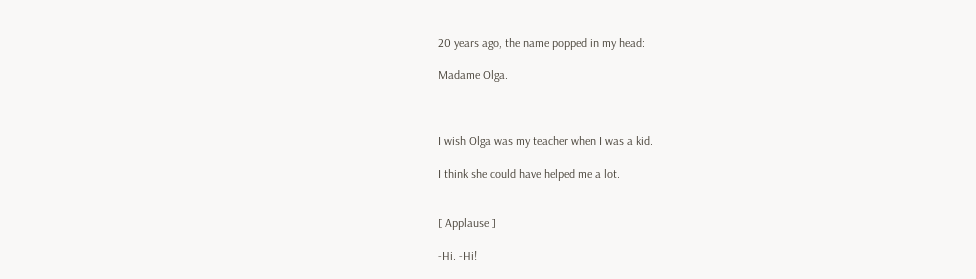20 years ago, the name popped in my head:

Madame Olga.



I wish Olga was my teacher when I was a kid.

I think she could have helped me a lot.


[ Applause ]

-Hi. -Hi!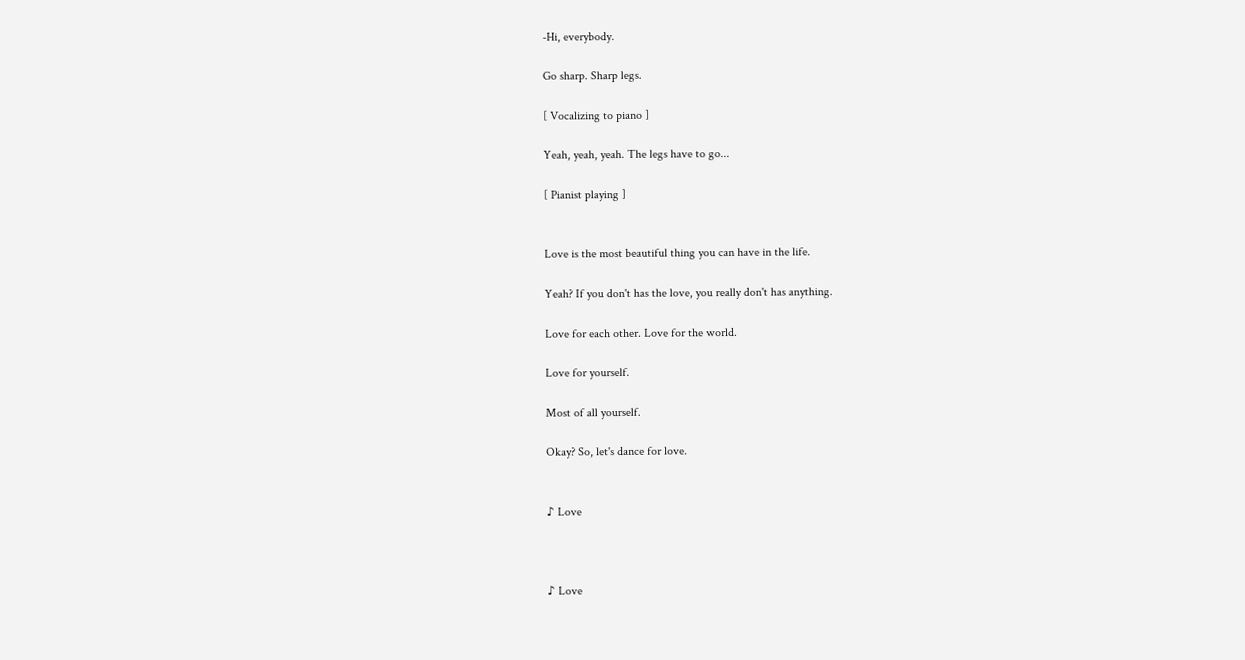-Hi, everybody.

Go sharp. Sharp legs.

[ Vocalizing to piano ]

Yeah, yeah, yeah. The legs have to go...

[ Pianist playing ]


Love is the most beautiful thing you can have in the life.

Yeah? If you don't has the love, you really don't has anything.

Love for each other. Love for the world.

Love for yourself.

Most of all yourself.

Okay? So, let's dance for love.


♪ Love



♪ Love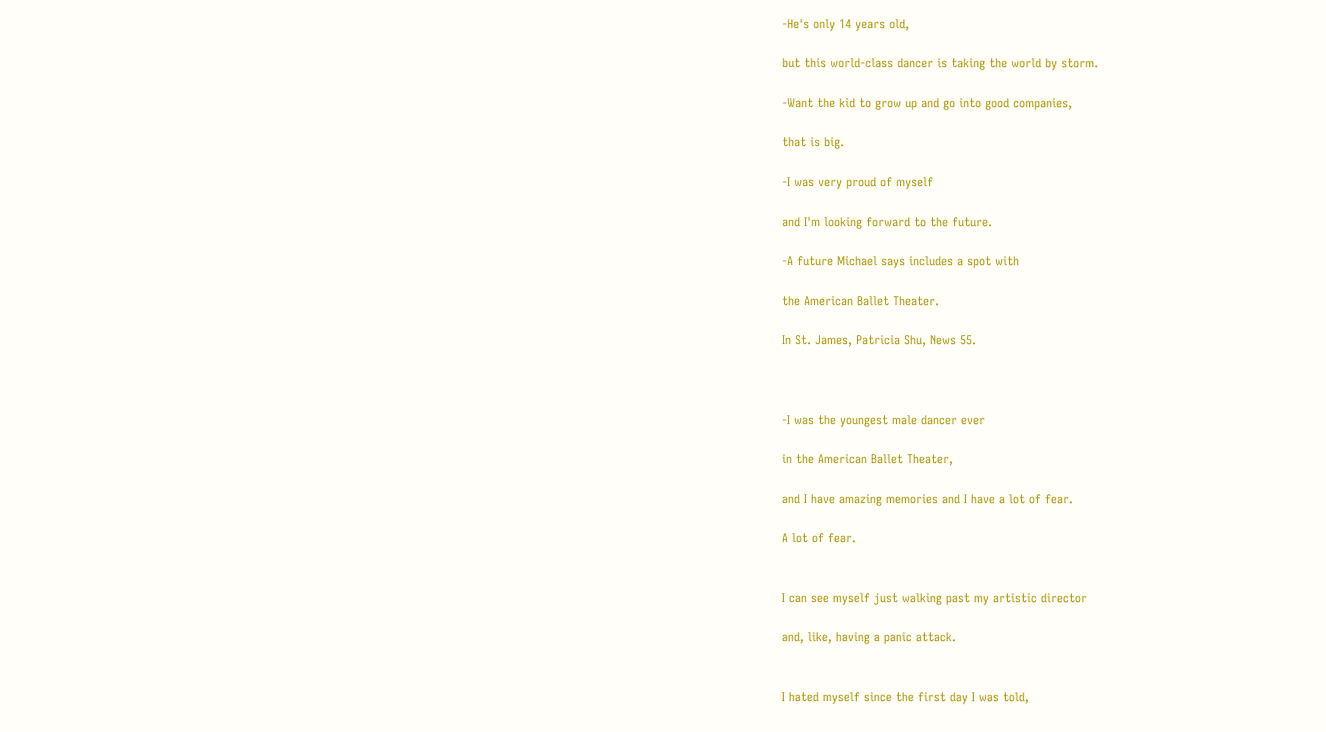-He's only 14 years old,

but this world-class dancer is taking the world by storm.

-Want the kid to grow up and go into good companies,

that is big.

-I was very proud of myself

and I'm looking forward to the future.

-A future Michael says includes a spot with

the American Ballet Theater.

In St. James, Patricia Shu, News 55.



-I was the youngest male dancer ever

in the American Ballet Theater,

and I have amazing memories and I have a lot of fear.

A lot of fear.


I can see myself just walking past my artistic director

and, like, having a panic attack.


I hated myself since the first day I was told,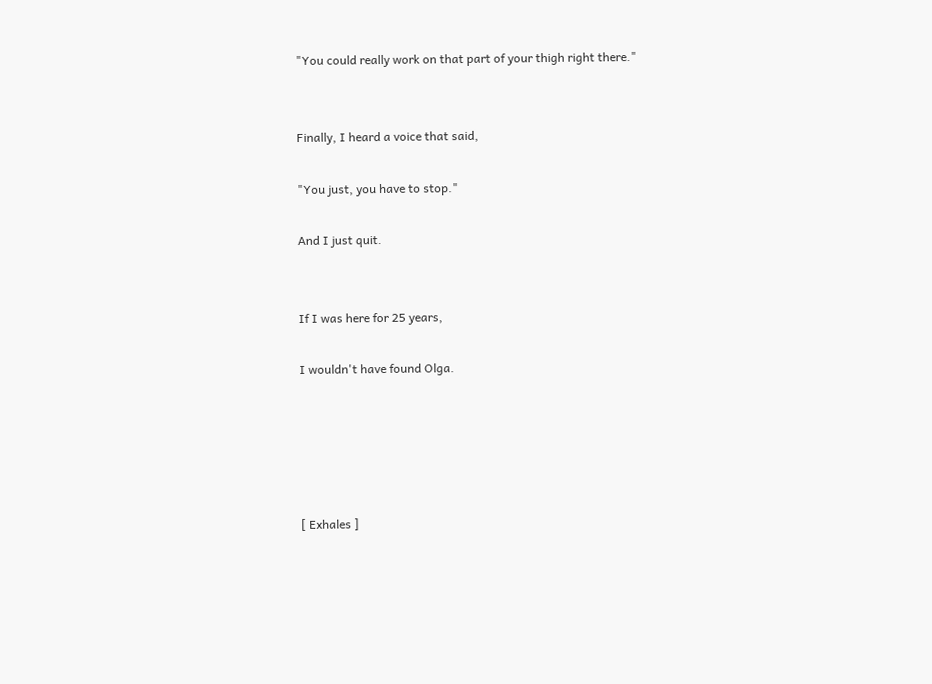"You could really work on that part of your thigh right there."


Finally, I heard a voice that said,

"You just, you have to stop."

And I just quit.


If I was here for 25 years,

I wouldn't have found Olga.





[ Exhales ]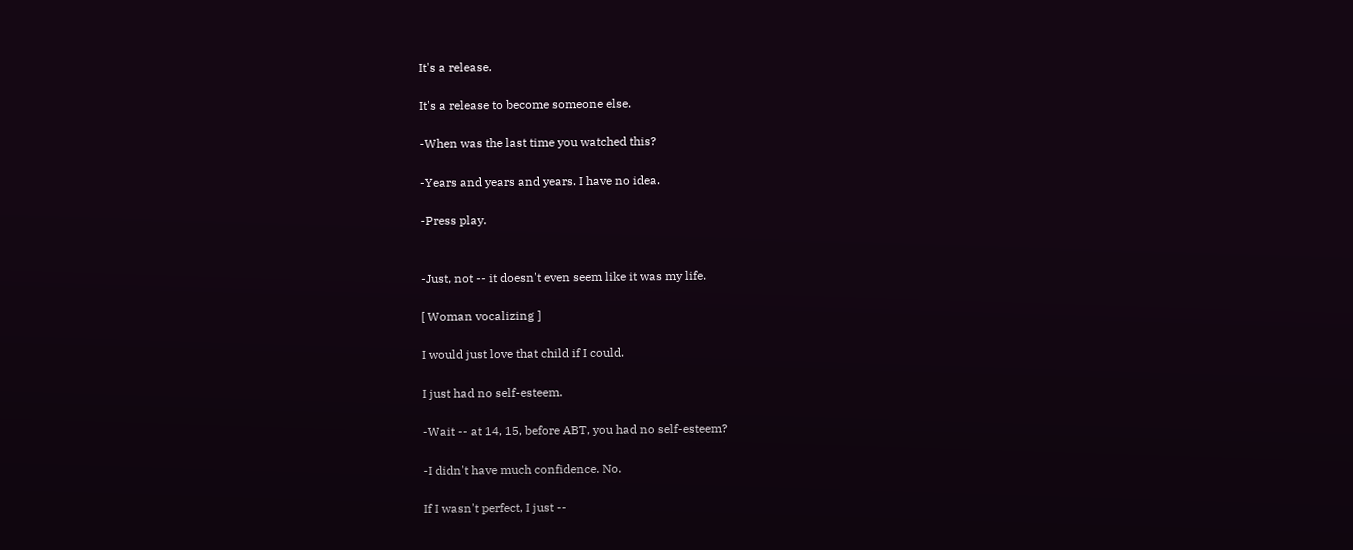It's a release.

It's a release to become someone else.

-When was the last time you watched this?

-Years and years and years. I have no idea.

-Press play.


-Just, not -- it doesn't even seem like it was my life.

[ Woman vocalizing ]

I would just love that child if I could.

I just had no self-esteem.

-Wait -- at 14, 15, before ABT, you had no self-esteem?

-I didn't have much confidence. No.

If I wasn't perfect, I just --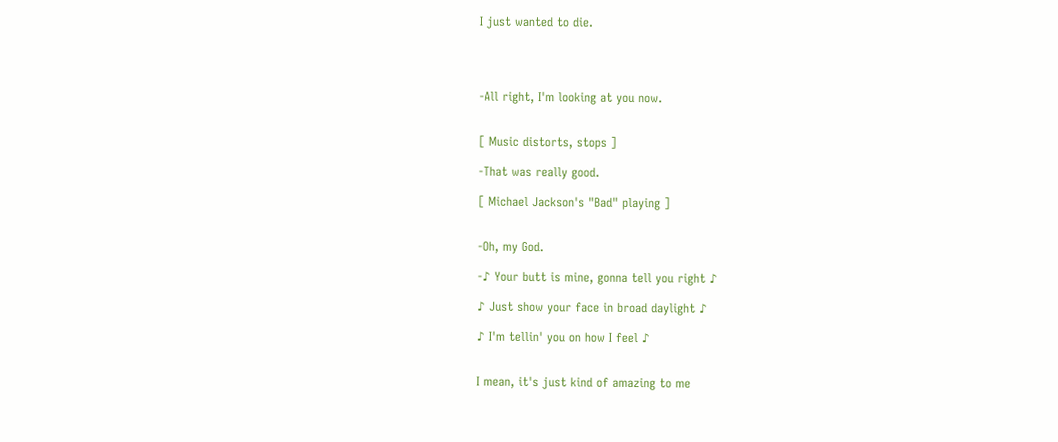I just wanted to die.




-All right, I'm looking at you now.


[ Music distorts, stops ]

-That was really good.

[ Michael Jackson's "Bad" playing ]


-Oh, my God.

-♪ Your butt is mine, gonna tell you right ♪

♪ Just show your face in broad daylight ♪

♪ I'm tellin' you on how I feel ♪


I mean, it's just kind of amazing to me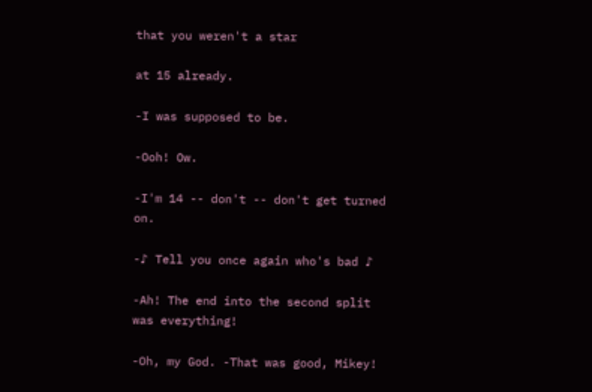that you weren't a star

at 15 already.

-I was supposed to be.

-Ooh! Ow.

-I'm 14 -- don't -- don't get turned on.

-♪ Tell you once again who's bad ♪

-Ah! The end into the second split was everything!

-Oh, my God. -That was good, Mikey!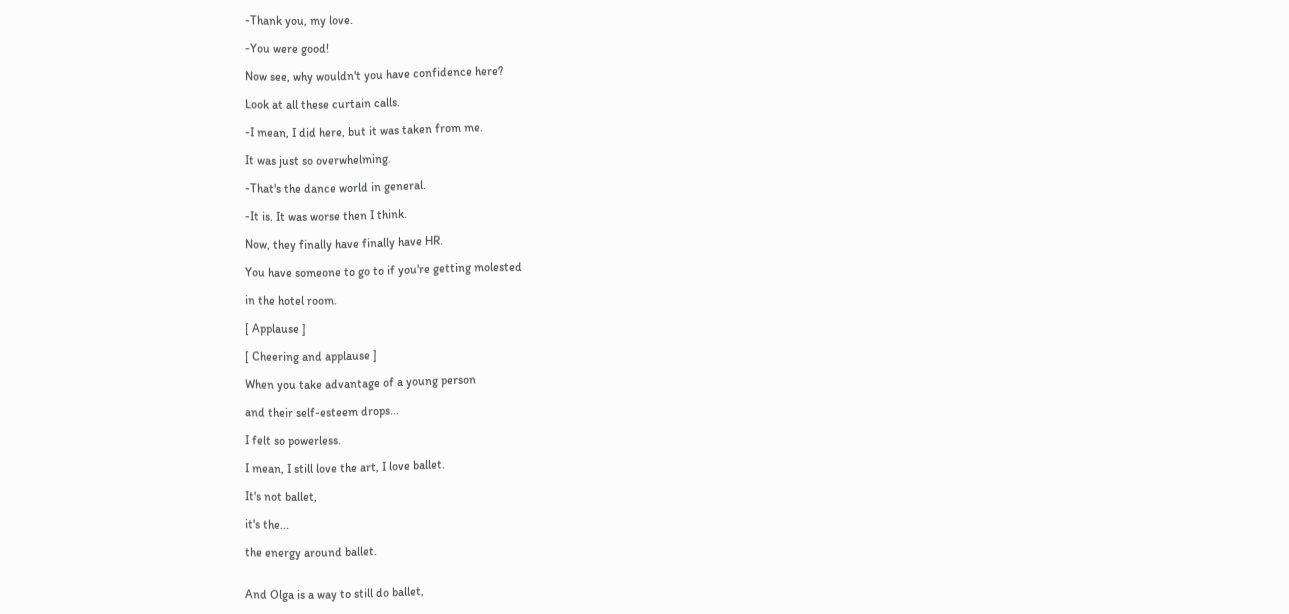-Thank you, my love.

-You were good!

Now see, why wouldn't you have confidence here?

Look at all these curtain calls.

-I mean, I did here, but it was taken from me.

It was just so overwhelming.

-That's the dance world in general.

-It is. It was worse then I think.

Now, they finally have finally have HR.

You have someone to go to if you're getting molested

in the hotel room.

[ Applause ]

[ Cheering and applause ]

When you take advantage of a young person

and their self-esteem drops...

I felt so powerless.

I mean, I still love the art, I love ballet.

It's not ballet,

it's the...

the energy around ballet.


And Olga is a way to still do ballet,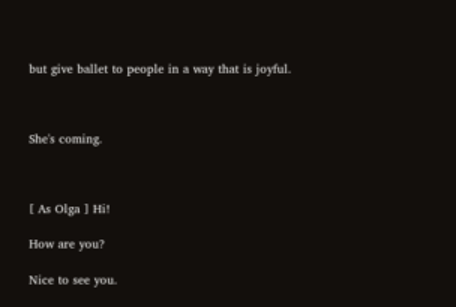but give ballet to people in a way that is joyful.



She's coming.



[ As Olga ] Hi!

How are you?

Nice to see you.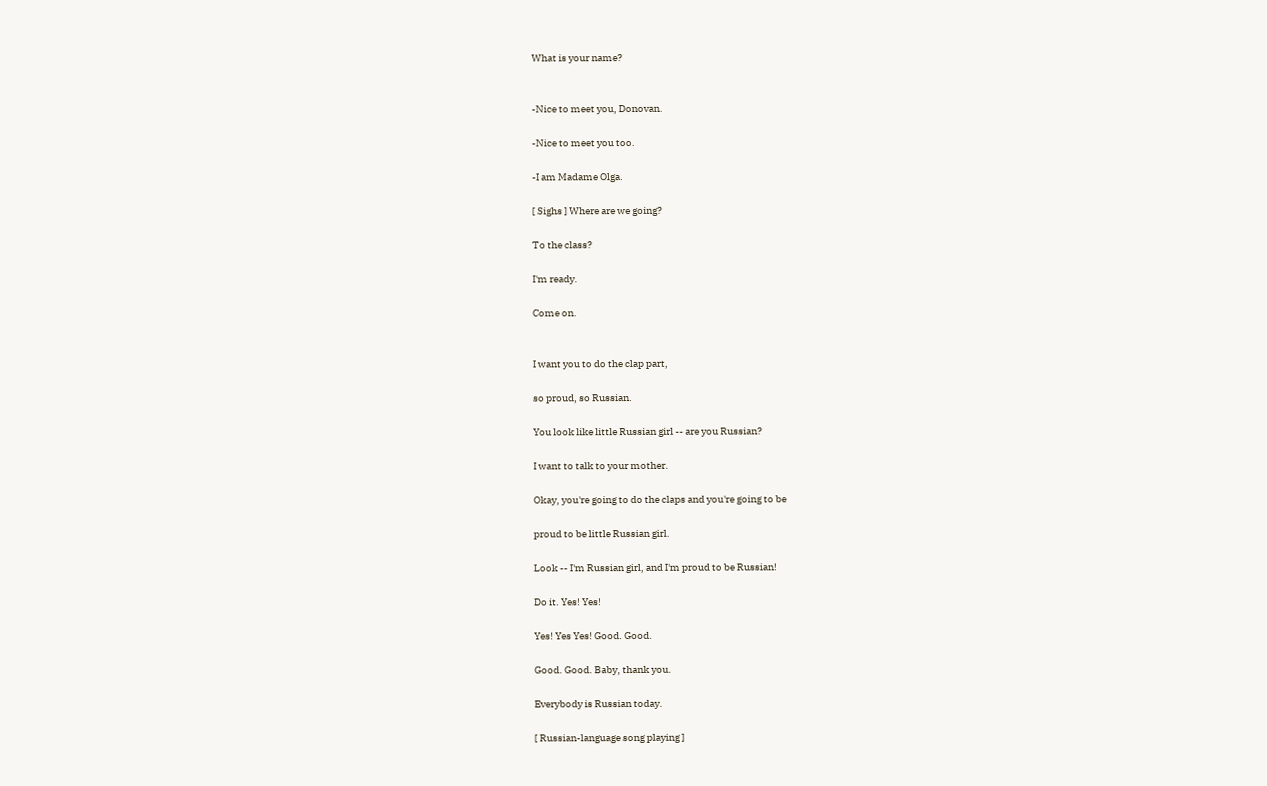What is your name?


-Nice to meet you, Donovan.

-Nice to meet you too.

-I am Madame Olga.

[ Sighs ] Where are we going?

To the class?

I'm ready.

Come on.


I want you to do the clap part,

so proud, so Russian.

You look like little Russian girl -- are you Russian?

I want to talk to your mother.

Okay, you're going to do the claps and you're going to be

proud to be little Russian girl.

Look -- I'm Russian girl, and I'm proud to be Russian!

Do it. Yes! Yes!

Yes! Yes Yes! Good. Good.

Good. Good. Baby, thank you.

Everybody is Russian today.

[ Russian-language song playing ]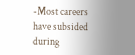-Most careers have subsided during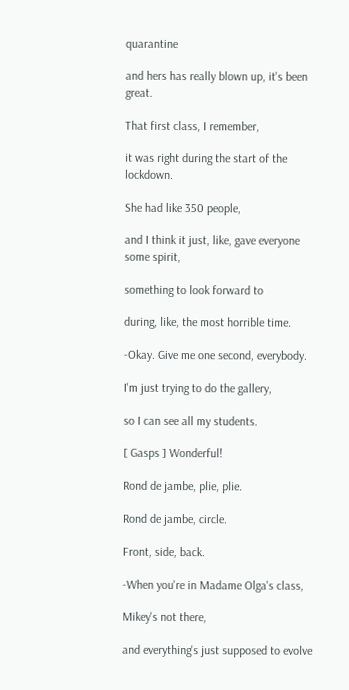quarantine

and hers has really blown up, it's been great.

That first class, I remember,

it was right during the start of the lockdown.

She had like 350 people,

and I think it just, like, gave everyone some spirit,

something to look forward to

during, like, the most horrible time.

-Okay. Give me one second, everybody.

I'm just trying to do the gallery,

so I can see all my students.

[ Gasps ] Wonderful!

Rond de jambe, plie, plie.

Rond de jambe, circle.

Front, side, back.

-When you're in Madame Olga's class,

Mikey's not there,

and everything's just supposed to evolve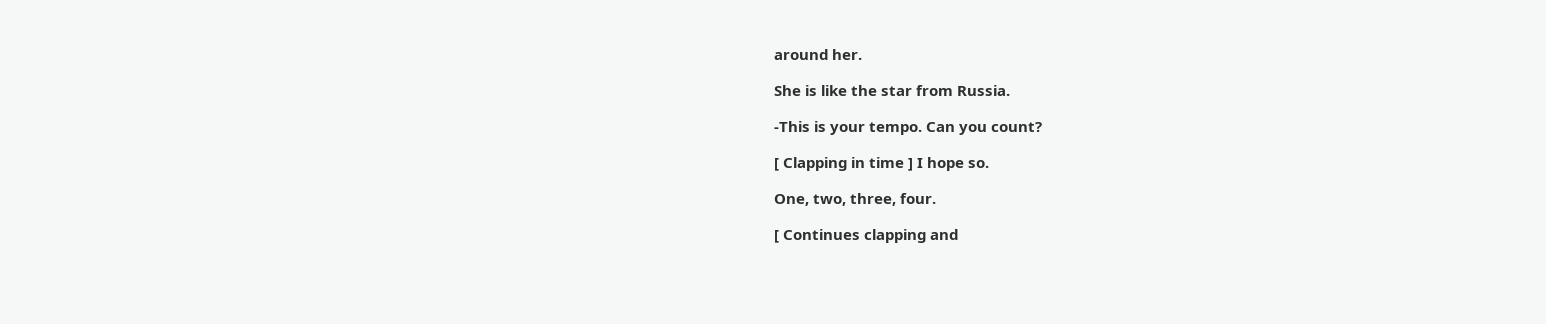around her.

She is like the star from Russia.

-This is your tempo. Can you count?

[ Clapping in time ] I hope so.

One, two, three, four.

[ Continues clapping and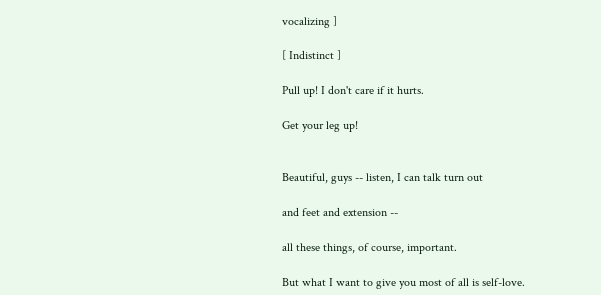vocalizing ]

[ Indistinct ]

Pull up! I don't care if it hurts.

Get your leg up!


Beautiful, guys -- listen, I can talk turn out

and feet and extension --

all these things, of course, important.

But what I want to give you most of all is self-love.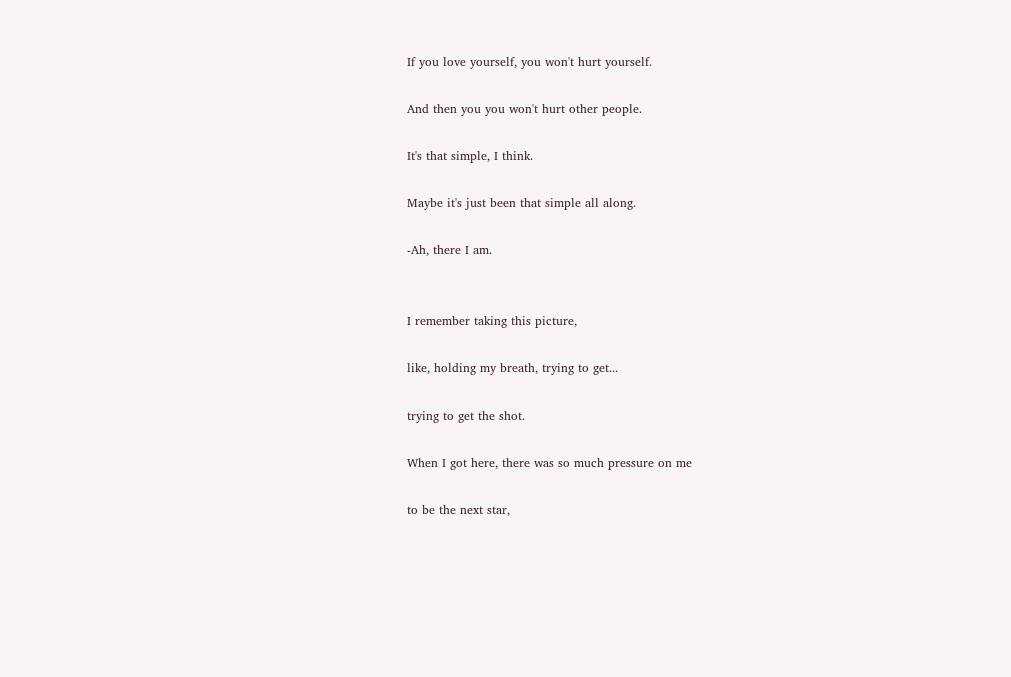If you love yourself, you won't hurt yourself.

And then you you won't hurt other people.

It's that simple, I think.

Maybe it's just been that simple all along.

-Ah, there I am.


I remember taking this picture,

like, holding my breath, trying to get...

trying to get the shot.

When I got here, there was so much pressure on me

to be the next star,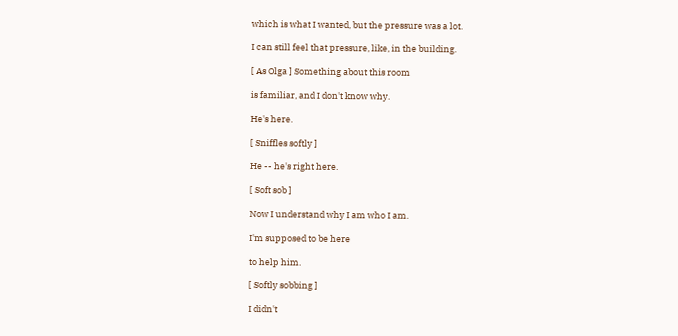which is what I wanted, but the pressure was a lot.

I can still feel that pressure, like, in the building.

[ As Olga ] Something about this room

is familiar, and I don't know why.

He's here.

[ Sniffles softly ]

He -- he's right here.

[ Soft sob ]

Now I understand why I am who I am.

I'm supposed to be here

to help him.

[ Softly sobbing ]

I didn't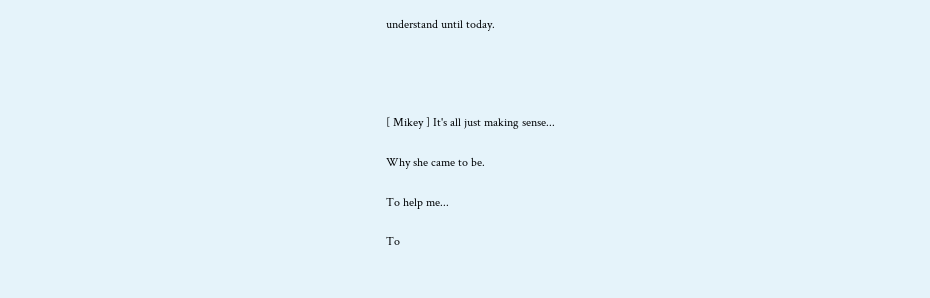understand until today.




[ Mikey ] It's all just making sense...

Why she came to be.

To help me...

To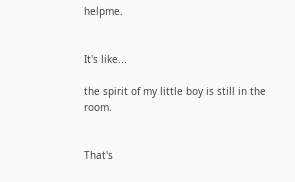helpme.


It's like...

the spirit of my little boy is still in the room.


That's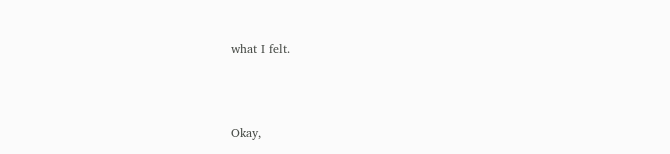what I felt.



Okay,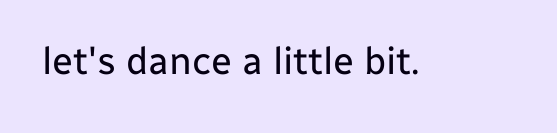let's dance a little bit.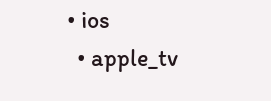• ios
  • apple_tv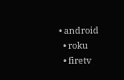• android
  • roku
  • firetv